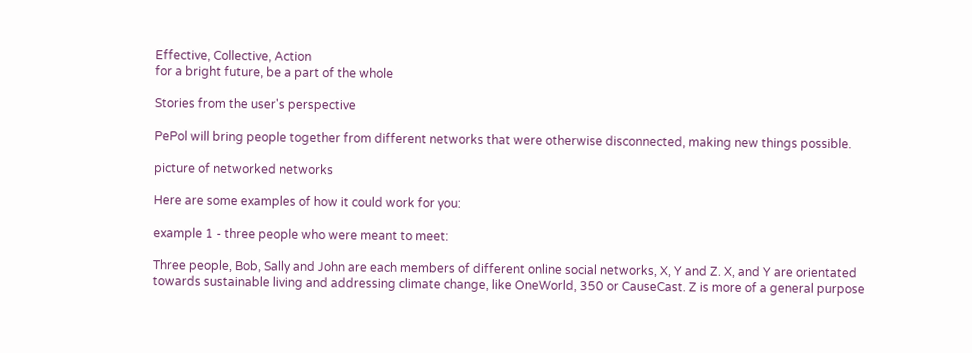Effective, Collective, Action
for a bright future, be a part of the whole

Stories from the user's perspective

PePol will bring people together from different networks that were otherwise disconnected, making new things possible.

picture of networked networks

Here are some examples of how it could work for you:

example 1 - three people who were meant to meet:

Three people, Bob, Sally and John are each members of different online social networks, X, Y and Z. X, and Y are orientated towards sustainable living and addressing climate change, like OneWorld, 350 or CauseCast. Z is more of a general purpose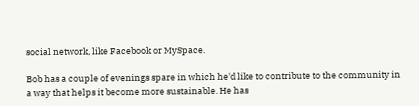social network, like Facebook or MySpace.

Bob has a couple of evenings spare in which he'd like to contribute to the community in a way that helps it become more sustainable. He has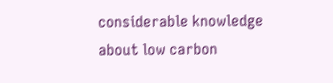considerable knowledge about low carbon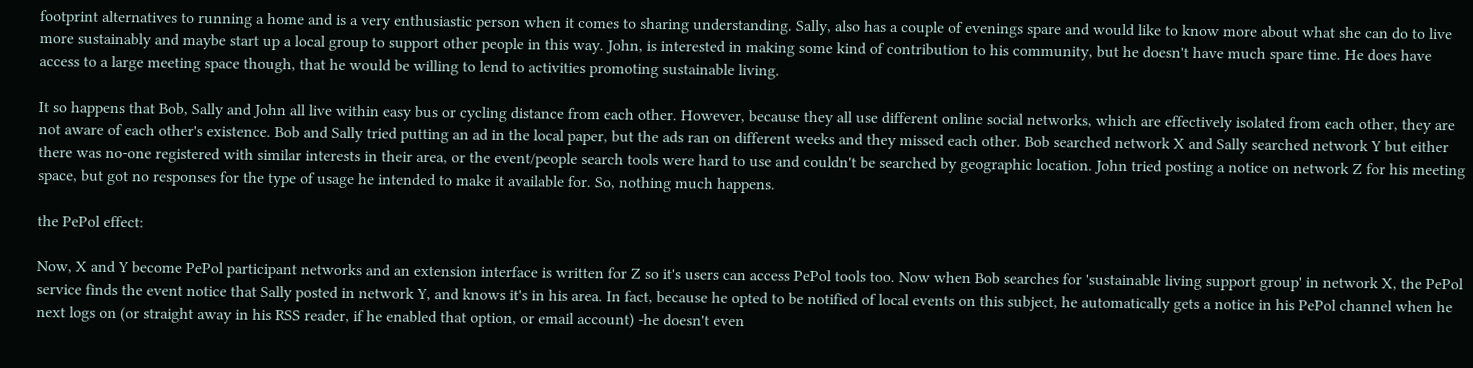footprint alternatives to running a home and is a very enthusiastic person when it comes to sharing understanding. Sally, also has a couple of evenings spare and would like to know more about what she can do to live more sustainably and maybe start up a local group to support other people in this way. John, is interested in making some kind of contribution to his community, but he doesn't have much spare time. He does have access to a large meeting space though, that he would be willing to lend to activities promoting sustainable living.

It so happens that Bob, Sally and John all live within easy bus or cycling distance from each other. However, because they all use different online social networks, which are effectively isolated from each other, they are not aware of each other's existence. Bob and Sally tried putting an ad in the local paper, but the ads ran on different weeks and they missed each other. Bob searched network X and Sally searched network Y but either there was no-one registered with similar interests in their area, or the event/people search tools were hard to use and couldn't be searched by geographic location. John tried posting a notice on network Z for his meeting space, but got no responses for the type of usage he intended to make it available for. So, nothing much happens.

the PePol effect:

Now, X and Y become PePol participant networks and an extension interface is written for Z so it's users can access PePol tools too. Now when Bob searches for 'sustainable living support group' in network X, the PePol service finds the event notice that Sally posted in network Y, and knows it's in his area. In fact, because he opted to be notified of local events on this subject, he automatically gets a notice in his PePol channel when he next logs on (or straight away in his RSS reader, if he enabled that option, or email account) -he doesn't even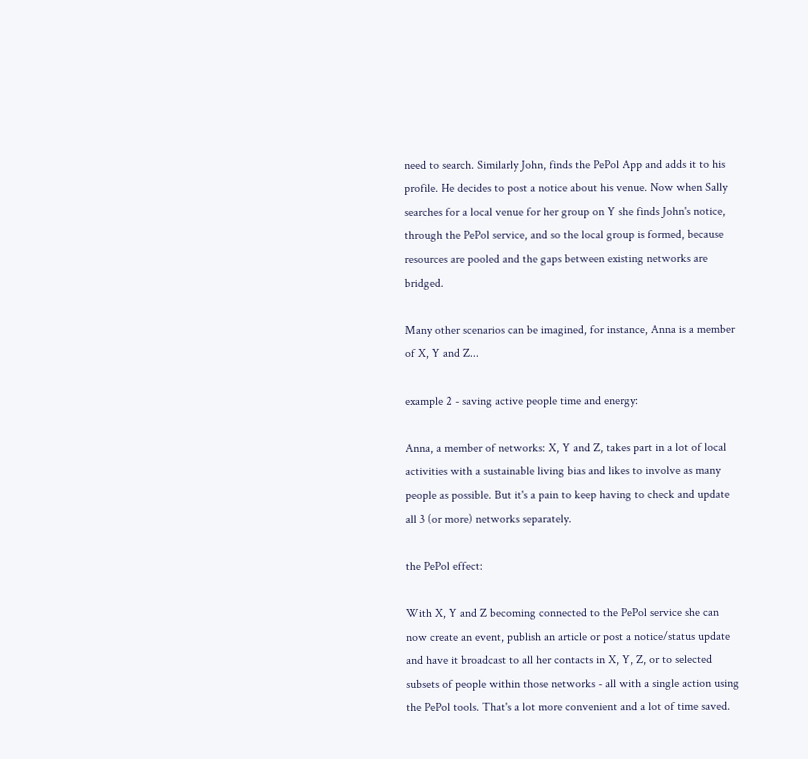need to search. Similarly John, finds the PePol App and adds it to his profile. He decides to post a notice about his venue. Now when Sally searches for a local venue for her group on Y she finds John's notice, through the PePol service, and so the local group is formed, because resources are pooled and the gaps between existing networks are bridged.

Many other scenarios can be imagined, for instance, Anna is a member of X, Y and Z...

example 2 - saving active people time and energy:

Anna, a member of networks: X, Y and Z, takes part in a lot of local activities with a sustainable living bias and likes to involve as many people as possible. But it's a pain to keep having to check and update all 3 (or more) networks separately.

the PePol effect:

With X, Y and Z becoming connected to the PePol service she can now create an event, publish an article or post a notice/status update and have it broadcast to all her contacts in X, Y, Z, or to selected subsets of people within those networks - all with a single action using the PePol tools. That's a lot more convenient and a lot of time saved.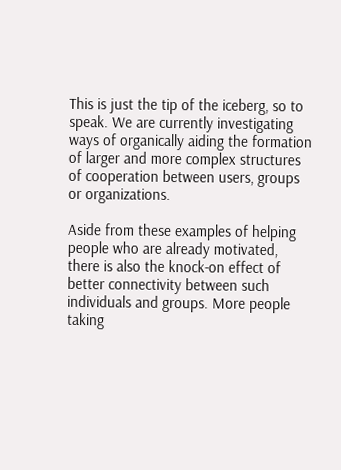This is just the tip of the iceberg, so to speak. We are currently investigating ways of organically aiding the formation of larger and more complex structures of cooperation between users, groups or organizations.

Aside from these examples of helping people who are already motivated, there is also the knock-on effect of better connectivity between such individuals and groups. More people taking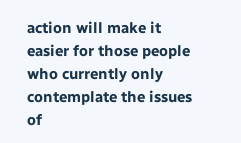action will make it easier for those people who currently only contemplate the issues of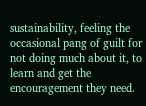sustainability, feeling the occasional pang of guilt for not doing much about it, to learn and get the encouragement they need.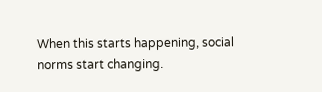When this starts happening, social norms start changing.